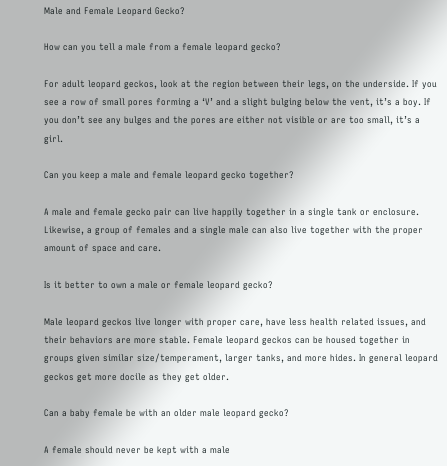Male and Female Leopard Gecko?

How can you tell a male from a female leopard gecko?

For adult leopard geckos, look at the region between their legs, on the underside. If you see a row of small pores forming a ‘V’ and a slight bulging below the vent, it’s a boy. If you don’t see any bulges and the pores are either not visible or are too small, it’s a girl.

Can you keep a male and female leopard gecko together?

A male and female gecko pair can live happily together in a single tank or enclosure. Likewise, a group of females and a single male can also live together with the proper amount of space and care.

Is it better to own a male or female leopard gecko?

Male leopard geckos live longer with proper care, have less health related issues, and their behaviors are more stable. Female leopard geckos can be housed together in groups given similar size/temperament, larger tanks, and more hides. In general leopard geckos get more docile as they get older.

Can a baby female be with an older male leopard gecko?

A female should never be kept with a male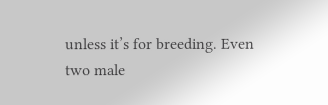unless it’s for breeding. Even two male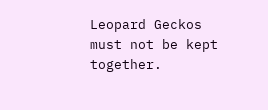Leopard Geckos must not be kept together.